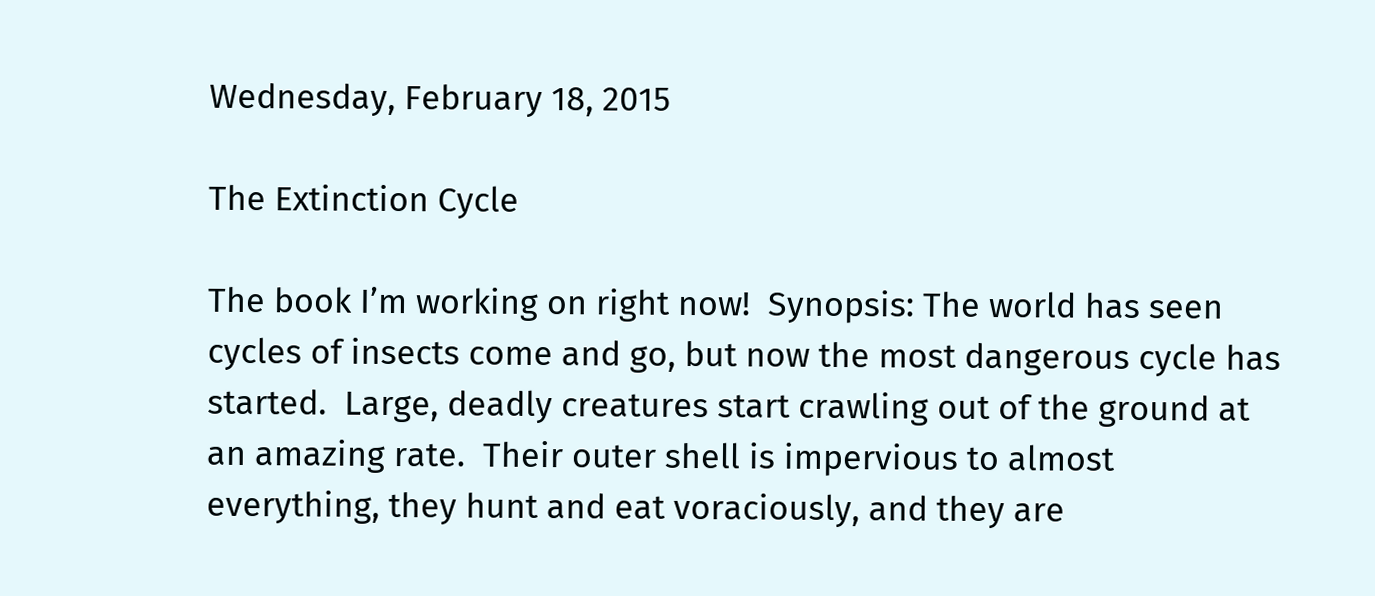Wednesday, February 18, 2015

The Extinction Cycle

The book I’m working on right now!  Synopsis: The world has seen cycles of insects come and go, but now the most dangerous cycle has started.  Large, deadly creatures start crawling out of the ground at an amazing rate.  Their outer shell is impervious to almost everything, they hunt and eat voraciously, and they are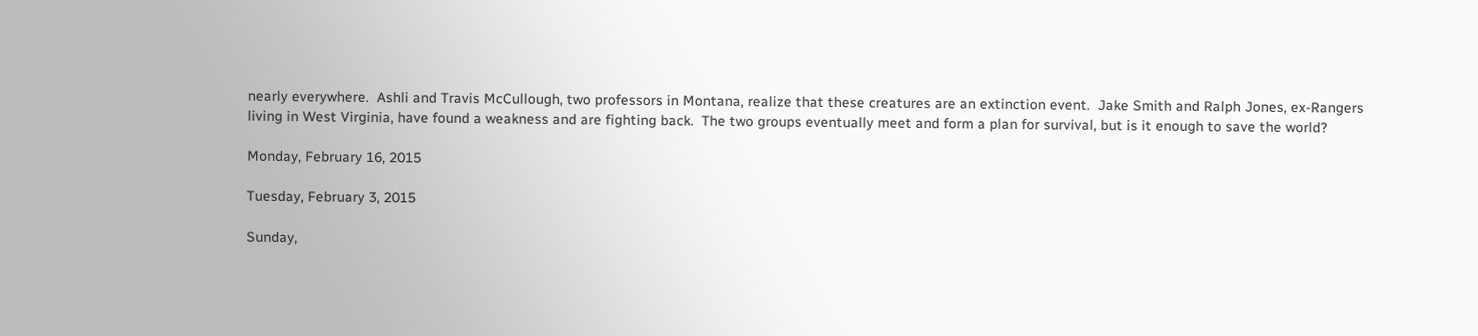nearly everywhere.  Ashli and Travis McCullough, two professors in Montana, realize that these creatures are an extinction event.  Jake Smith and Ralph Jones, ex-Rangers living in West Virginia, have found a weakness and are fighting back.  The two groups eventually meet and form a plan for survival, but is it enough to save the world?

Monday, February 16, 2015

Tuesday, February 3, 2015

Sunday,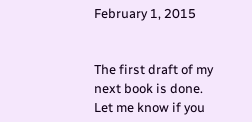February 1, 2015


The first draft of my next book is done. Let me know if you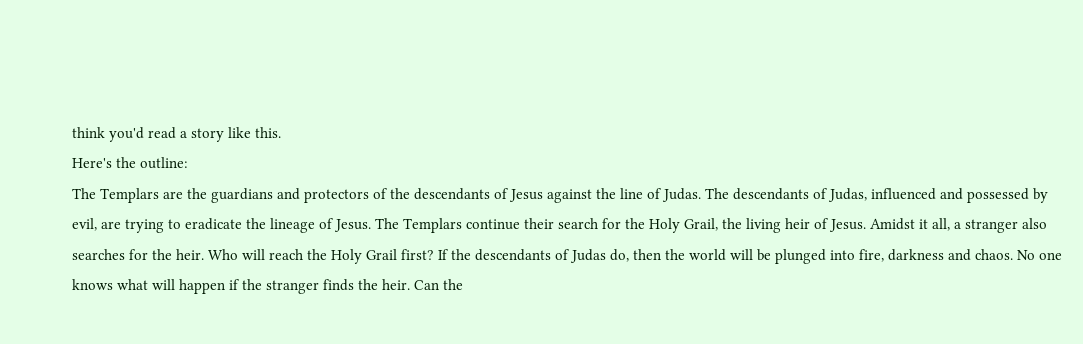think you'd read a story like this.
Here's the outline:
The Templars are the guardians and protectors of the descendants of Jesus against the line of Judas. The descendants of Judas, influenced and possessed by evil, are trying to eradicate the lineage of Jesus. The Templars continue their search for the Holy Grail, the living heir of Jesus. Amidst it all, a stranger also searches for the heir. Who will reach the Holy Grail first? If the descendants of Judas do, then the world will be plunged into fire, darkness and chaos. No one knows what will happen if the stranger finds the heir. Can the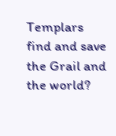Templars find and save the Grail and the world?